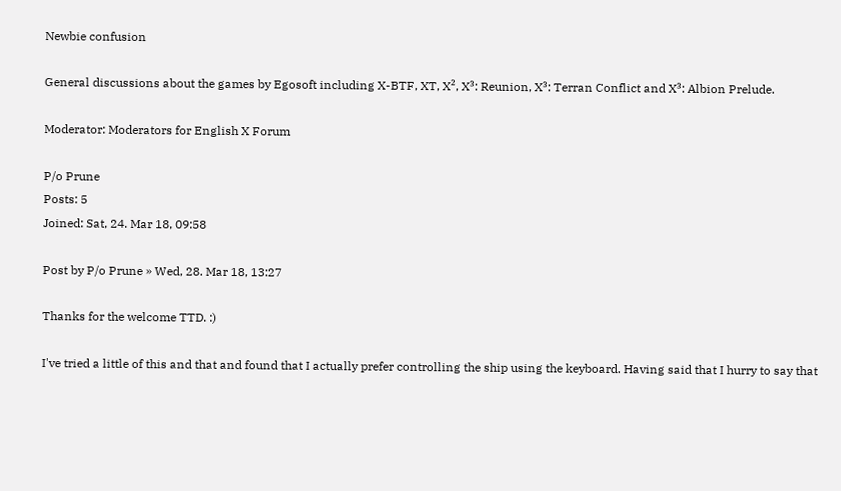Newbie confusion

General discussions about the games by Egosoft including X-BTF, XT, X², X³: Reunion, X³: Terran Conflict and X³: Albion Prelude.

Moderator: Moderators for English X Forum

P/o Prune
Posts: 5
Joined: Sat, 24. Mar 18, 09:58

Post by P/o Prune » Wed, 28. Mar 18, 13:27

Thanks for the welcome TTD. :)

I've tried a little of this and that and found that I actually prefer controlling the ship using the keyboard. Having said that I hurry to say that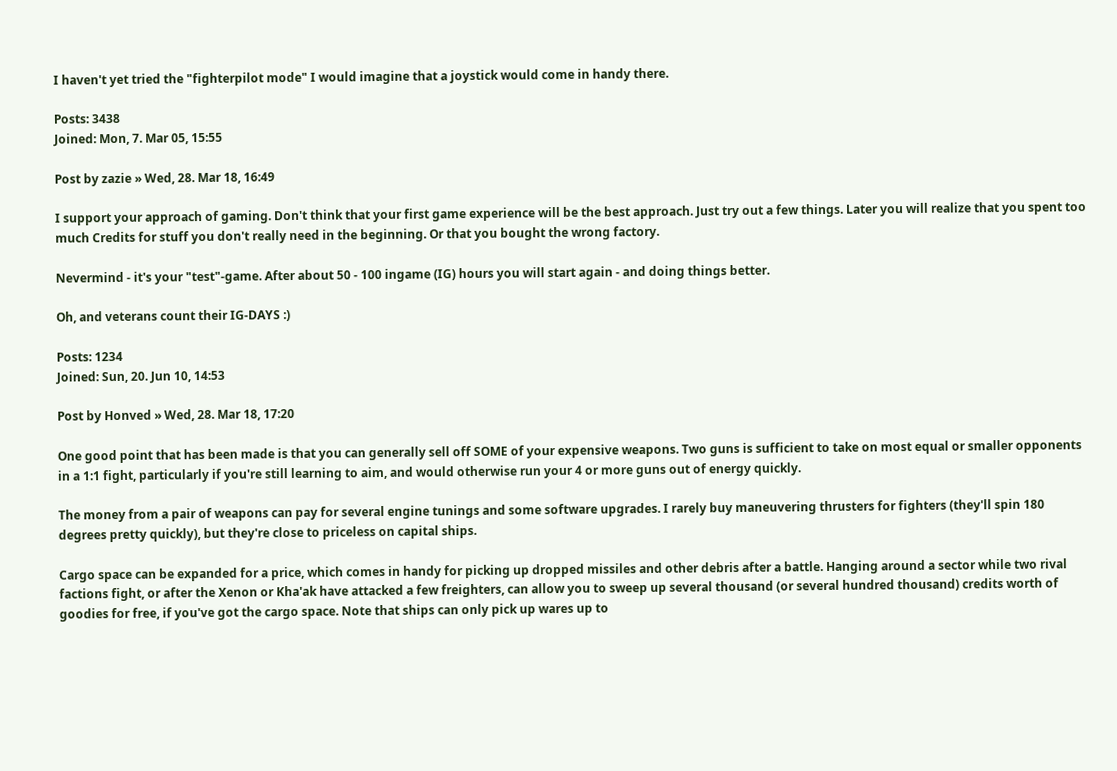I haven't yet tried the "fighterpilot mode" I would imagine that a joystick would come in handy there.

Posts: 3438
Joined: Mon, 7. Mar 05, 15:55

Post by zazie » Wed, 28. Mar 18, 16:49

I support your approach of gaming. Don't think that your first game experience will be the best approach. Just try out a few things. Later you will realize that you spent too much Credits for stuff you don't really need in the beginning. Or that you bought the wrong factory.

Nevermind - it's your "test"-game. After about 50 - 100 ingame (IG) hours you will start again - and doing things better.

Oh, and veterans count their IG-DAYS :)

Posts: 1234
Joined: Sun, 20. Jun 10, 14:53

Post by Honved » Wed, 28. Mar 18, 17:20

One good point that has been made is that you can generally sell off SOME of your expensive weapons. Two guns is sufficient to take on most equal or smaller opponents in a 1:1 fight, particularly if you're still learning to aim, and would otherwise run your 4 or more guns out of energy quickly.

The money from a pair of weapons can pay for several engine tunings and some software upgrades. I rarely buy maneuvering thrusters for fighters (they'll spin 180 degrees pretty quickly), but they're close to priceless on capital ships.

Cargo space can be expanded for a price, which comes in handy for picking up dropped missiles and other debris after a battle. Hanging around a sector while two rival factions fight, or after the Xenon or Kha'ak have attacked a few freighters, can allow you to sweep up several thousand (or several hundred thousand) credits worth of goodies for free, if you've got the cargo space. Note that ships can only pick up wares up to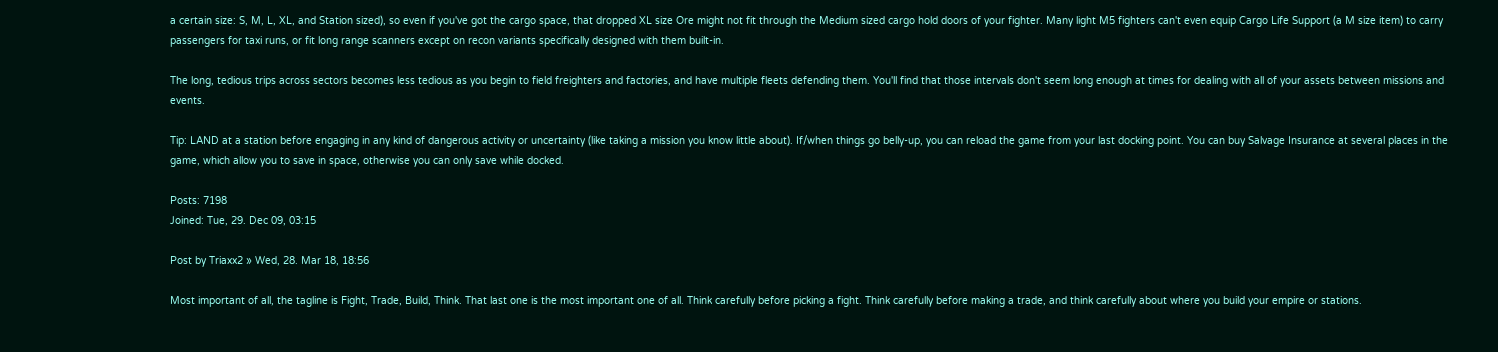a certain size: S, M, L, XL, and Station sized), so even if you've got the cargo space, that dropped XL size Ore might not fit through the Medium sized cargo hold doors of your fighter. Many light M5 fighters can't even equip Cargo Life Support (a M size item) to carry passengers for taxi runs, or fit long range scanners except on recon variants specifically designed with them built-in.

The long, tedious trips across sectors becomes less tedious as you begin to field freighters and factories, and have multiple fleets defending them. You'll find that those intervals don't seem long enough at times for dealing with all of your assets between missions and events.

Tip: LAND at a station before engaging in any kind of dangerous activity or uncertainty (like taking a mission you know little about). If/when things go belly-up, you can reload the game from your last docking point. You can buy Salvage Insurance at several places in the game, which allow you to save in space, otherwise you can only save while docked.

Posts: 7198
Joined: Tue, 29. Dec 09, 03:15

Post by Triaxx2 » Wed, 28. Mar 18, 18:56

Most important of all, the tagline is Fight, Trade, Build, Think. That last one is the most important one of all. Think carefully before picking a fight. Think carefully before making a trade, and think carefully about where you build your empire or stations.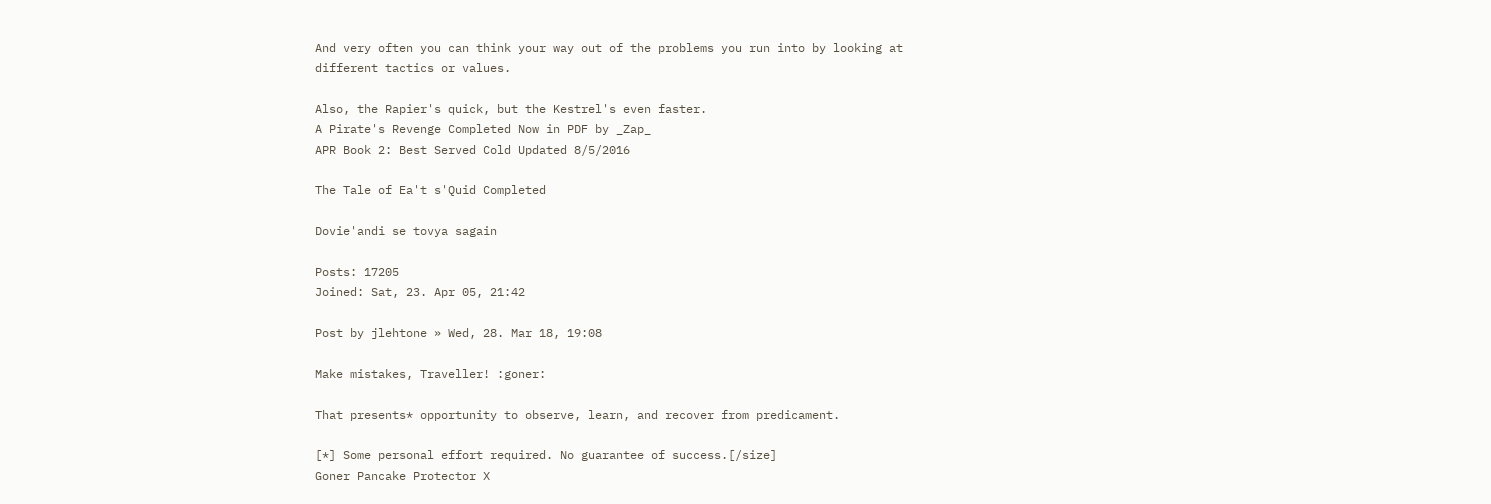And very often you can think your way out of the problems you run into by looking at different tactics or values.

Also, the Rapier's quick, but the Kestrel's even faster.
A Pirate's Revenge Completed Now in PDF by _Zap_
APR Book 2: Best Served Cold Updated 8/5/2016

The Tale of Ea't s'Quid Completed

Dovie'andi se tovya sagain

Posts: 17205
Joined: Sat, 23. Apr 05, 21:42

Post by jlehtone » Wed, 28. Mar 18, 19:08

Make mistakes, Traveller! :goner:

That presents* opportunity to observe, learn, and recover from predicament.

[*] Some personal effort required. No guarantee of success.[/size]
Goner Pancake Protector X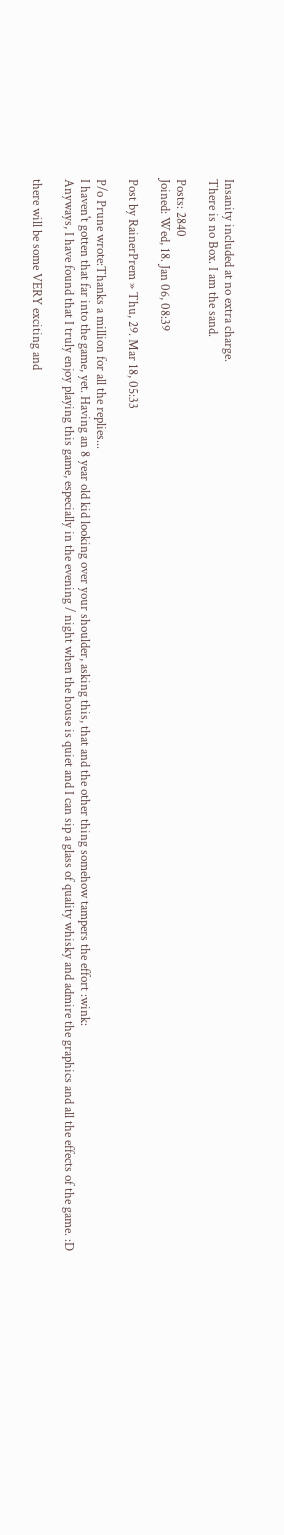Insanity included at no extra charge.
There is no Box. I am the sand.

Posts: 2840
Joined: Wed, 18. Jan 06, 08:39

Post by RainerPrem » Thu, 29. Mar 18, 05:33

P/o Prune wrote:Thanks a million for all the replies...
I haven't gotten that far into the game, yet. Having an 8 year old kid looking over your shoulder, asking this, that and the other thing somehow tampers the effort :wink:
Anyways, I have found that I truly enjoy playing this game, especially in the evening / night when the house is quiet and I can sip a glass of quality whisky and admire the graphics and all the effects of the game. :D

there will be some VERY exciting and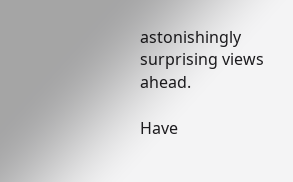astonishingly surprising views ahead.

Have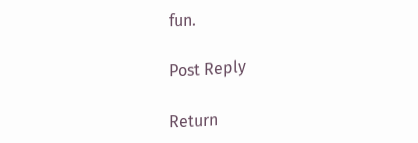fun.

Post Reply

Return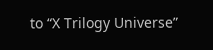to “X Trilogy Universe”